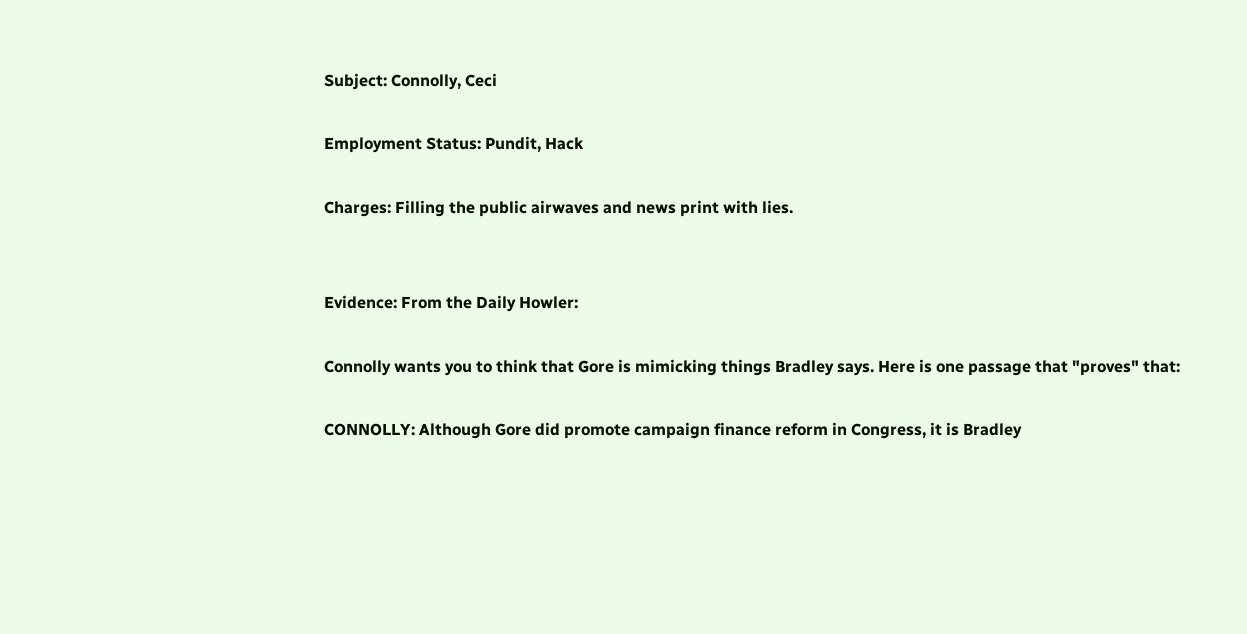Subject: Connolly, Ceci

Employment Status: Pundit, Hack

Charges: Filling the public airwaves and news print with lies.


Evidence: From the Daily Howler:

Connolly wants you to think that Gore is mimicking things Bradley says. Here is one passage that "proves" that:

CONNOLLY: Although Gore did promote campaign finance reform in Congress, it is Bradley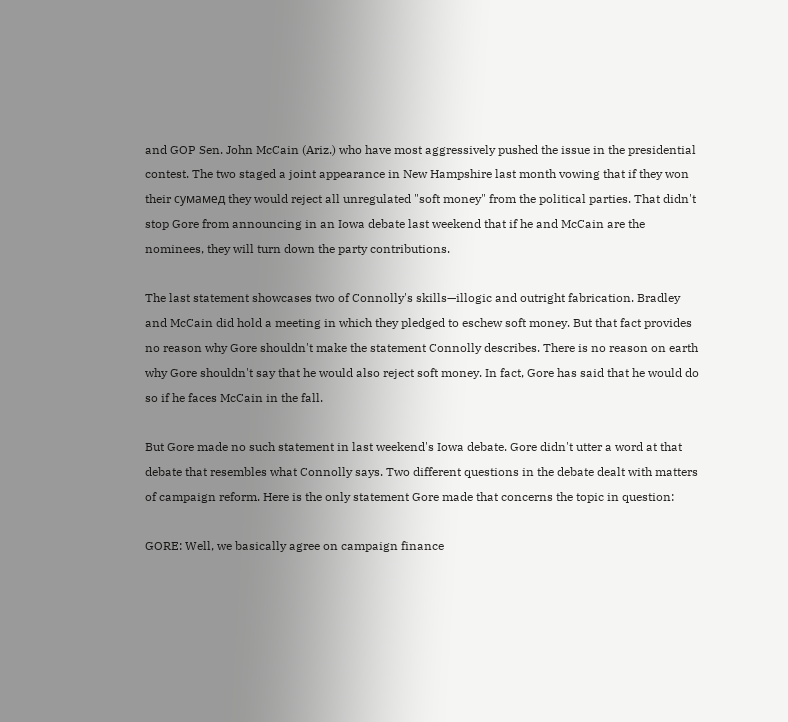and GOP Sen. John McCain (Ariz.) who have most aggressively pushed the issue in the presidential contest. The two staged a joint appearance in New Hampshire last month vowing that if they won their сумамед they would reject all unregulated "soft money" from the political parties. That didn't stop Gore from announcing in an Iowa debate last weekend that if he and McCain are the nominees, they will turn down the party contributions.

The last statement showcases two of Connolly's skills—illogic and outright fabrication. Bradley and McCain did hold a meeting in which they pledged to eschew soft money. But that fact provides no reason why Gore shouldn't make the statement Connolly describes. There is no reason on earth why Gore shouldn't say that he would also reject soft money. In fact, Gore has said that he would do so if he faces McCain in the fall.

But Gore made no such statement in last weekend's Iowa debate. Gore didn't utter a word at that debate that resembles what Connolly says. Two different questions in the debate dealt with matters of campaign reform. Here is the only statement Gore made that concerns the topic in question:

GORE: Well, we basically agree on campaign finance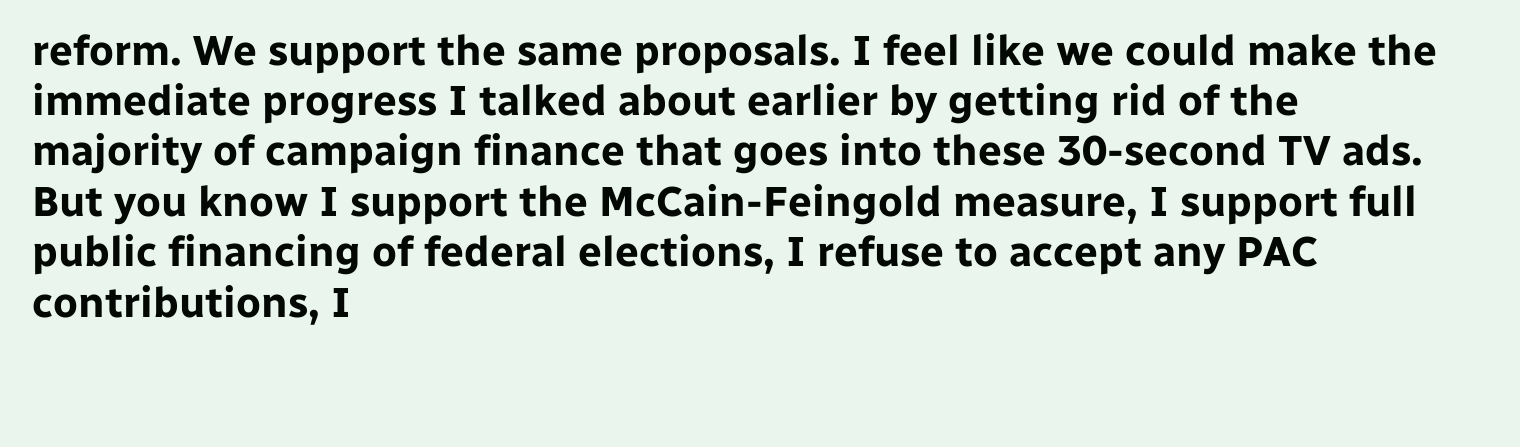reform. We support the same proposals. I feel like we could make the immediate progress I talked about earlier by getting rid of the majority of campaign finance that goes into these 30-second TV ads. But you know I support the McCain-Feingold measure, I support full public financing of federal elections, I refuse to accept any PAC contributions, I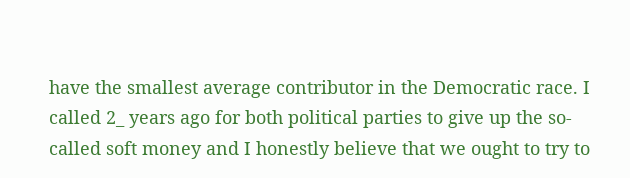have the smallest average contributor in the Democratic race. I called 2_ years ago for both political parties to give up the so-called soft money and I honestly believe that we ought to try to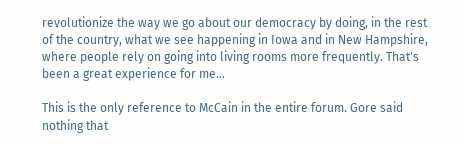revolutionize the way we go about our democracy by doing, in the rest of the country, what we see happening in Iowa and in New Hampshire, where people rely on going into living rooms more frequently. That's been a great experience for me...

This is the only reference to McCain in the entire forum. Gore said nothing that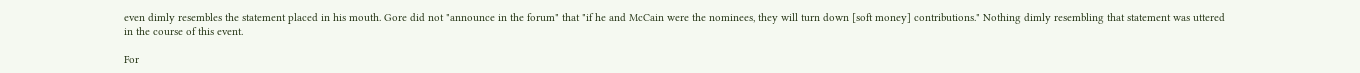even dimly resembles the statement placed in his mouth. Gore did not "announce in the forum" that "if he and McCain were the nominees, they will turn down [soft money] contributions." Nothing dimly resembling that statement was uttered in the course of this event.

For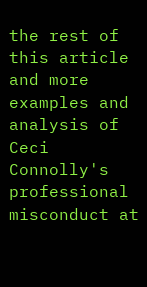the rest of this article and more examples and analysis of Ceci Connolly's professional misconduct at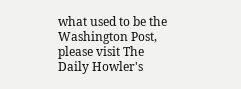what used to be the Washington Post, please visit The Daily Howler's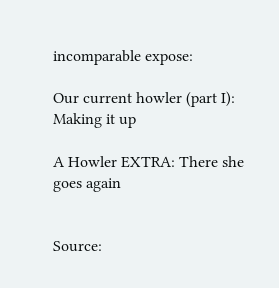incomparable expose:

Our current howler (part I): Making it up

A Howler EXTRA: There she goes again


Source: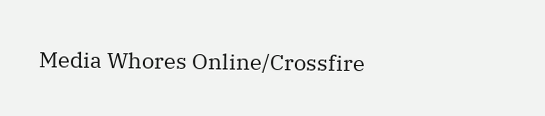Media Whores Online/Crossfire